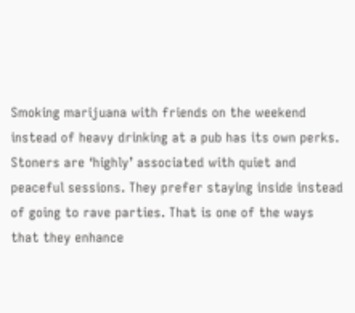Smoking marijuana with friends on the weekend instead of heavy drinking at a pub has its own perks. Stoners are ‘highly’ associated with quiet and peaceful sessions. They prefer staying inside instead of going to rave parties. That is one of the ways that they enhance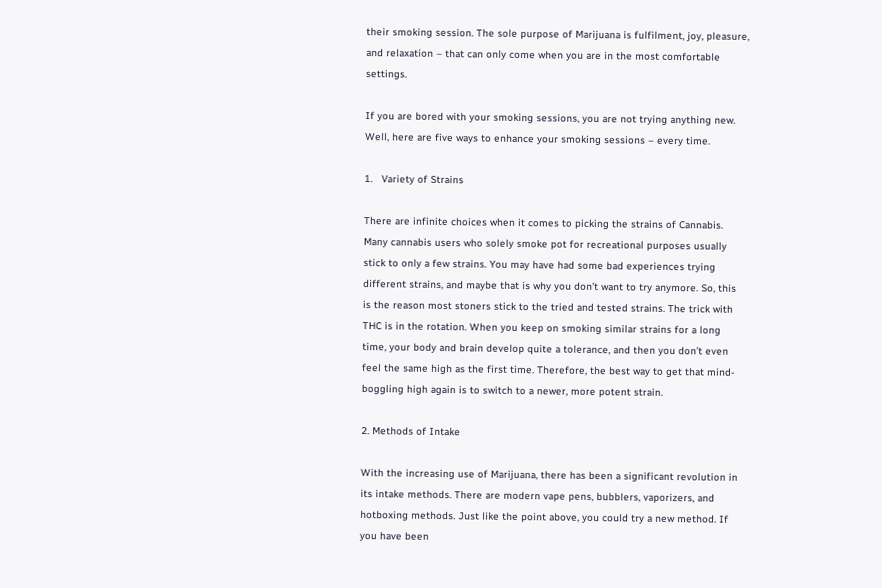their smoking session. The sole purpose of Marijuana is fulfilment, joy, pleasure, and relaxation – that can only come when you are in the most comfortable settings.

If you are bored with your smoking sessions, you are not trying anything new. Well, here are five ways to enhance your smoking sessions – every time.

1.   Variety of Strains

There are infinite choices when it comes to picking the strains of Cannabis. Many cannabis users who solely smoke pot for recreational purposes usually stick to only a few strains. You may have had some bad experiences trying different strains, and maybe that is why you don’t want to try anymore. So, this is the reason most stoners stick to the tried and tested strains. The trick with THC is in the rotation. When you keep on smoking similar strains for a long time, your body and brain develop quite a tolerance, and then you don’t even feel the same high as the first time. Therefore, the best way to get that mind-boggling high again is to switch to a newer, more potent strain.

2. Methods of Intake

With the increasing use of Marijuana, there has been a significant revolution in its intake methods. There are modern vape pens, bubblers, vaporizers, and hotboxing methods. Just like the point above, you could try a new method. If you have been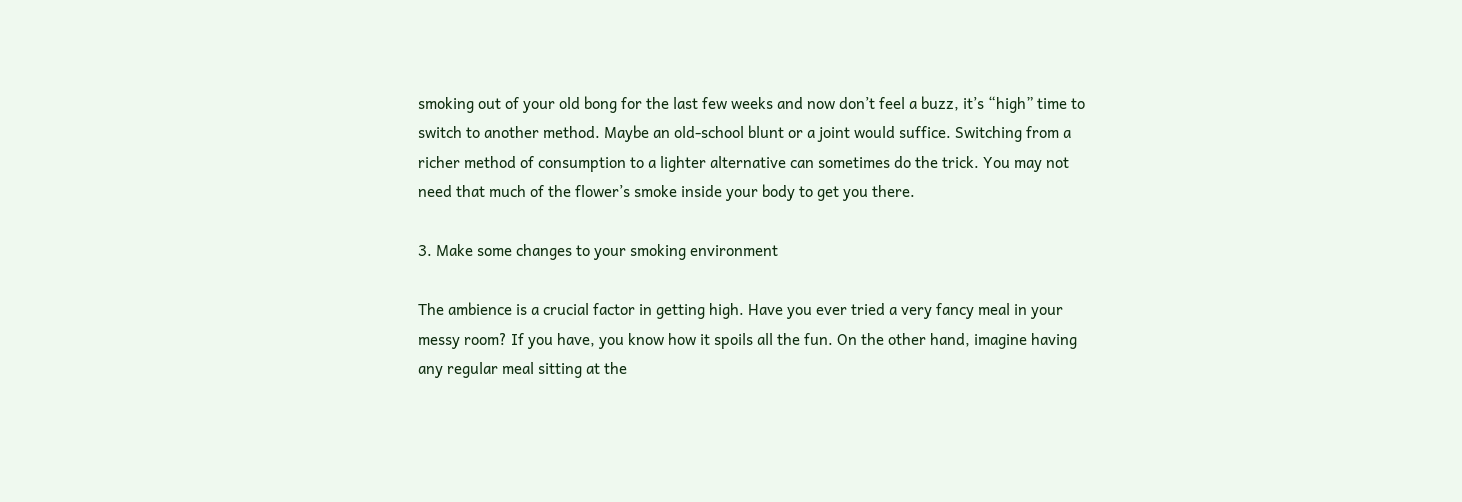smoking out of your old bong for the last few weeks and now don’t feel a buzz, it’s “high” time to switch to another method. Maybe an old-school blunt or a joint would suffice. Switching from a richer method of consumption to a lighter alternative can sometimes do the trick. You may not need that much of the flower’s smoke inside your body to get you there.

3. Make some changes to your smoking environment

The ambience is a crucial factor in getting high. Have you ever tried a very fancy meal in your messy room? If you have, you know how it spoils all the fun. On the other hand, imagine having any regular meal sitting at the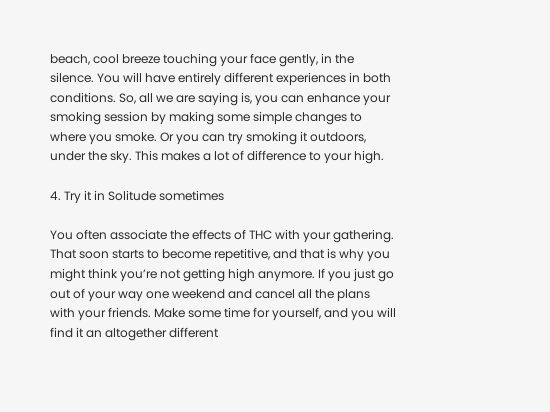beach, cool breeze touching your face gently, in the silence. You will have entirely different experiences in both conditions. So, all we are saying is, you can enhance your smoking session by making some simple changes to where you smoke. Or you can try smoking it outdoors, under the sky. This makes a lot of difference to your high.

4. Try it in Solitude sometimes

You often associate the effects of THC with your gathering. That soon starts to become repetitive, and that is why you might think you’re not getting high anymore. If you just go out of your way one weekend and cancel all the plans with your friends. Make some time for yourself, and you will find it an altogether different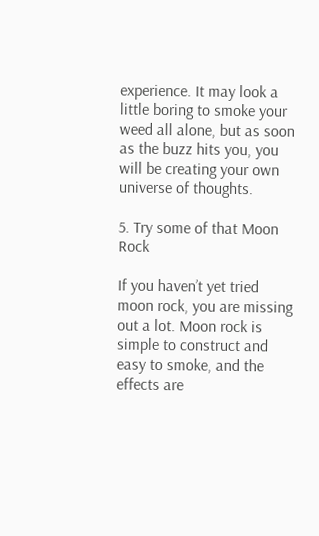experience. It may look a little boring to smoke your weed all alone, but as soon as the buzz hits you, you will be creating your own universe of thoughts.

5. Try some of that Moon Rock

If you haven’t yet tried moon rock, you are missing out a lot. Moon rock is simple to construct and easy to smoke, and the effects are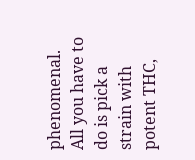phenomenal. All you have to do is pick a strain with potent THC,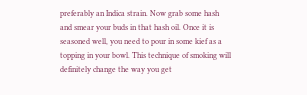preferably an Indica strain. Now grab some hash and smear your buds in that hash oil. Once it is seasoned well, you need to pour in some kief as a topping in your bowl. This technique of smoking will definitely change the way you get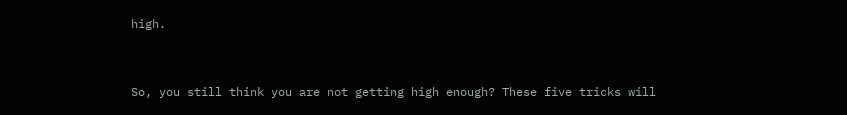high.


So, you still think you are not getting high enough? These five tricks will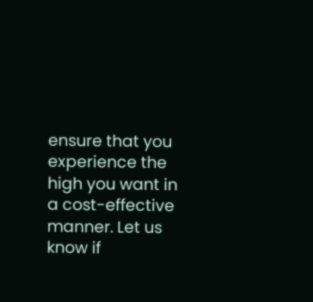ensure that you experience the high you want in a cost-effective manner. Let us know if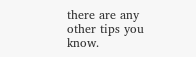there are any other tips you know.